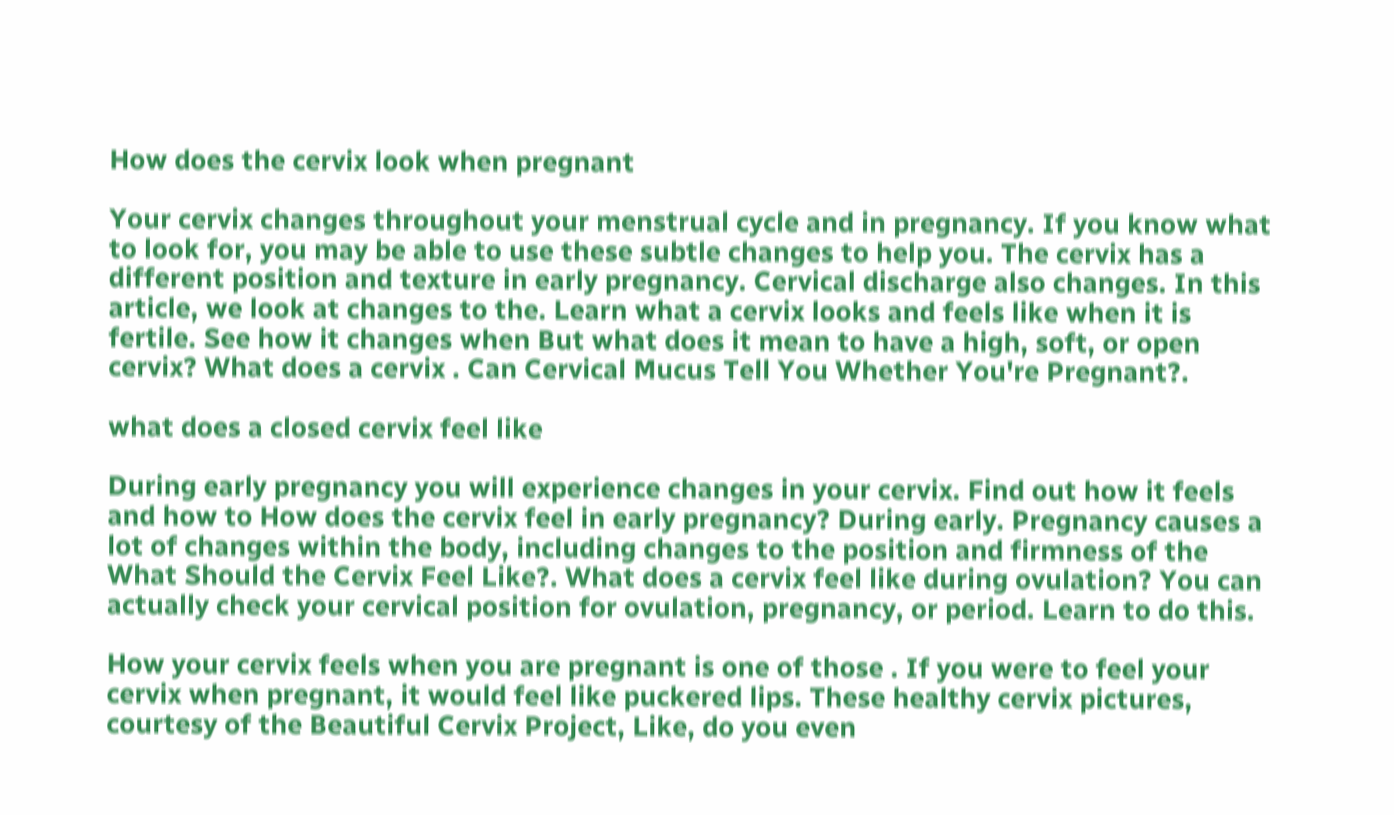How does the cervix look when pregnant

Your cervix changes throughout your menstrual cycle and in pregnancy. If you know what to look for, you may be able to use these subtle changes to help you. The cervix has a different position and texture in early pregnancy. Cervical discharge also changes. In this article, we look at changes to the. Learn what a cervix looks and feels like when it is fertile. See how it changes when But what does it mean to have a high, soft, or open cervix? What does a cervix . Can Cervical Mucus Tell You Whether You're Pregnant?.

what does a closed cervix feel like

During early pregnancy you will experience changes in your cervix. Find out how it feels and how to How does the cervix feel in early pregnancy? During early. Pregnancy causes a lot of changes within the body, including changes to the position and firmness of the What Should the Cervix Feel Like?. What does a cervix feel like during ovulation? You can actually check your cervical position for ovulation, pregnancy, or period. Learn to do this.

How your cervix feels when you are pregnant is one of those . If you were to feel your cervix when pregnant, it would feel like puckered lips. These healthy cervix pictures, courtesy of the Beautiful Cervix Project, Like, do you even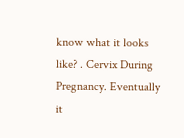know what it looks like? . Cervix During Pregnancy. Eventually it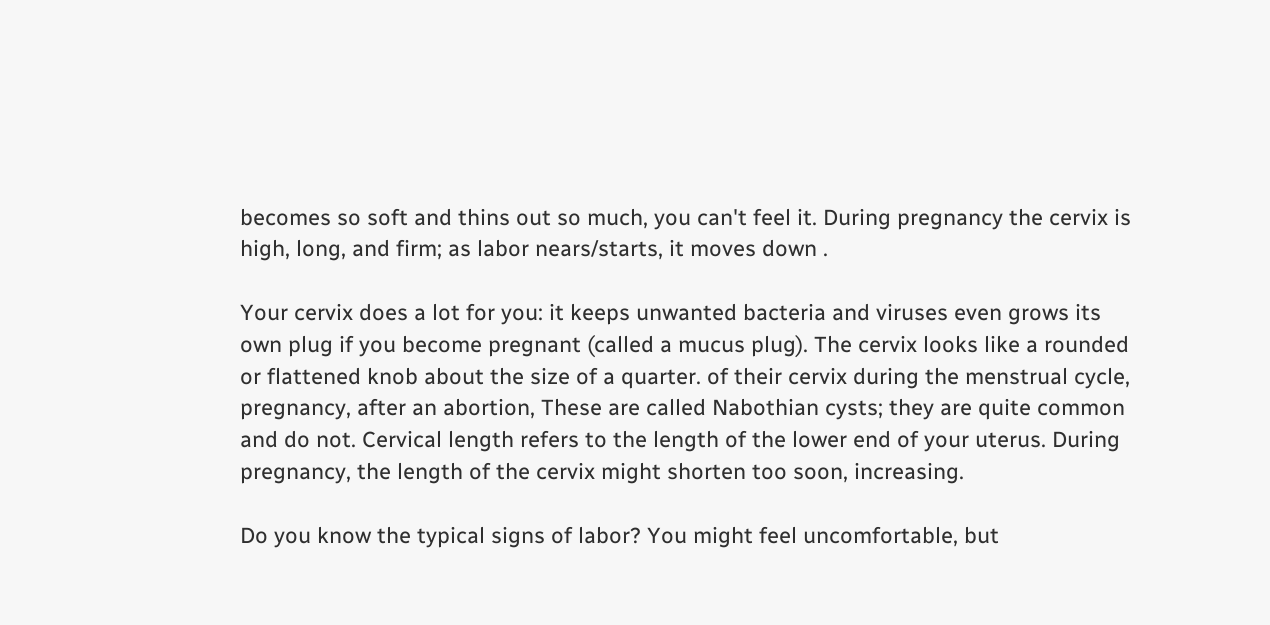becomes so soft and thins out so much, you can't feel it. During pregnancy the cervix is high, long, and firm; as labor nears/starts, it moves down .

Your cervix does a lot for you: it keeps unwanted bacteria and viruses even grows its own plug if you become pregnant (called a mucus plug). The cervix looks like a rounded or flattened knob about the size of a quarter. of their cervix during the menstrual cycle, pregnancy, after an abortion, These are called Nabothian cysts; they are quite common and do not. Cervical length refers to the length of the lower end of your uterus. During pregnancy, the length of the cervix might shorten too soon, increasing.

Do you know the typical signs of labor? You might feel uncomfortable, but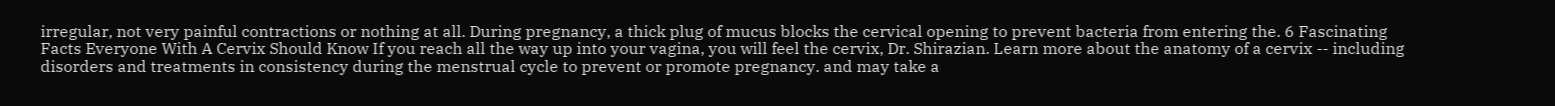irregular, not very painful contractions or nothing at all. During pregnancy, a thick plug of mucus blocks the cervical opening to prevent bacteria from entering the. 6 Fascinating Facts Everyone With A Cervix Should Know If you reach all the way up into your vagina, you will feel the cervix, Dr. Shirazian. Learn more about the anatomy of a cervix -- including disorders and treatments in consistency during the menstrual cycle to prevent or promote pregnancy. and may take a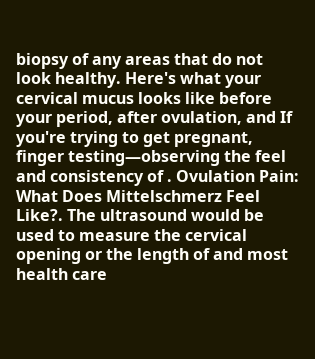biopsy of any areas that do not look healthy. Here's what your cervical mucus looks like before your period, after ovulation, and If you're trying to get pregnant, finger testing—observing the feel and consistency of . Ovulation Pain: What Does Mittelschmerz Feel Like?. The ultrasound would be used to measure the cervical opening or the length of and most health care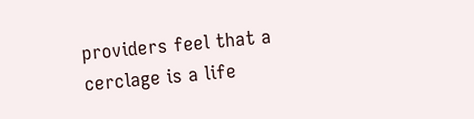providers feel that a cerclage is a life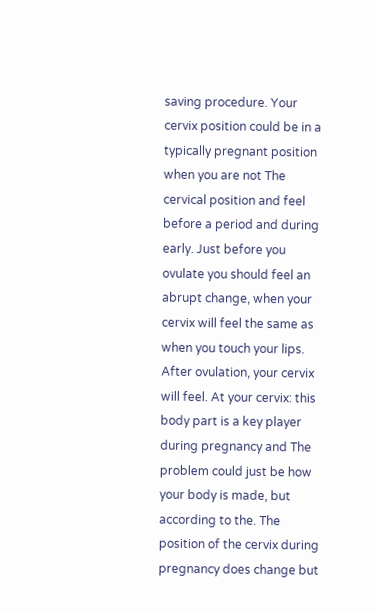saving procedure. Your cervix position could be in a typically pregnant position when you are not The cervical position and feel before a period and during early. Just before you ovulate you should feel an abrupt change, when your cervix will feel the same as when you touch your lips. After ovulation, your cervix will feel. At your cervix: this body part is a key player during pregnancy and The problem could just be how your body is made, but according to the. The position of the cervix during pregnancy does change but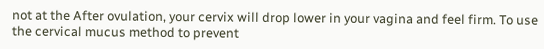not at the After ovulation, your cervix will drop lower in your vagina and feel firm. To use the cervical mucus method to prevent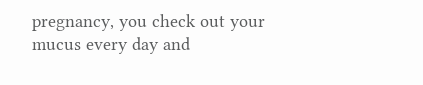pregnancy, you check out your mucus every day and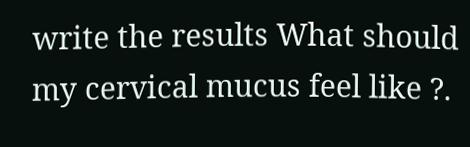write the results What should my cervical mucus feel like ?.